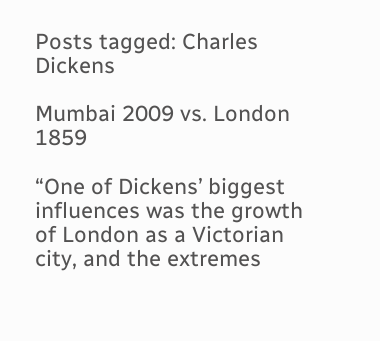Posts tagged: Charles Dickens

Mumbai 2009 vs. London 1859

“One of Dickens’ biggest influences was the growth of London as a Victorian city, and the extremes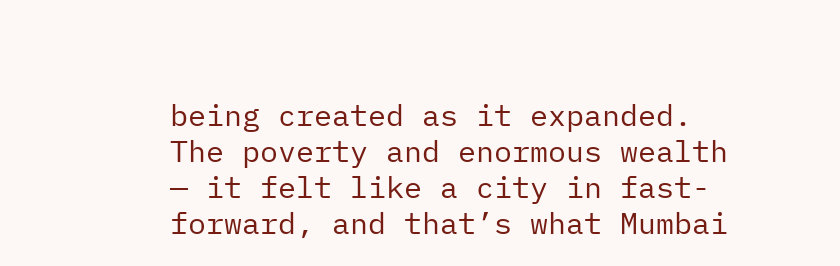being created as it expanded. The poverty and enormous wealth — it felt like a city in fast-forward, and that’s what Mumbai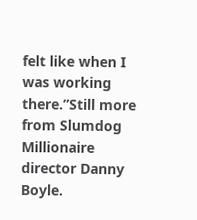felt like when I was working there.”Still more from Slumdog Millionaire director Danny Boyle.